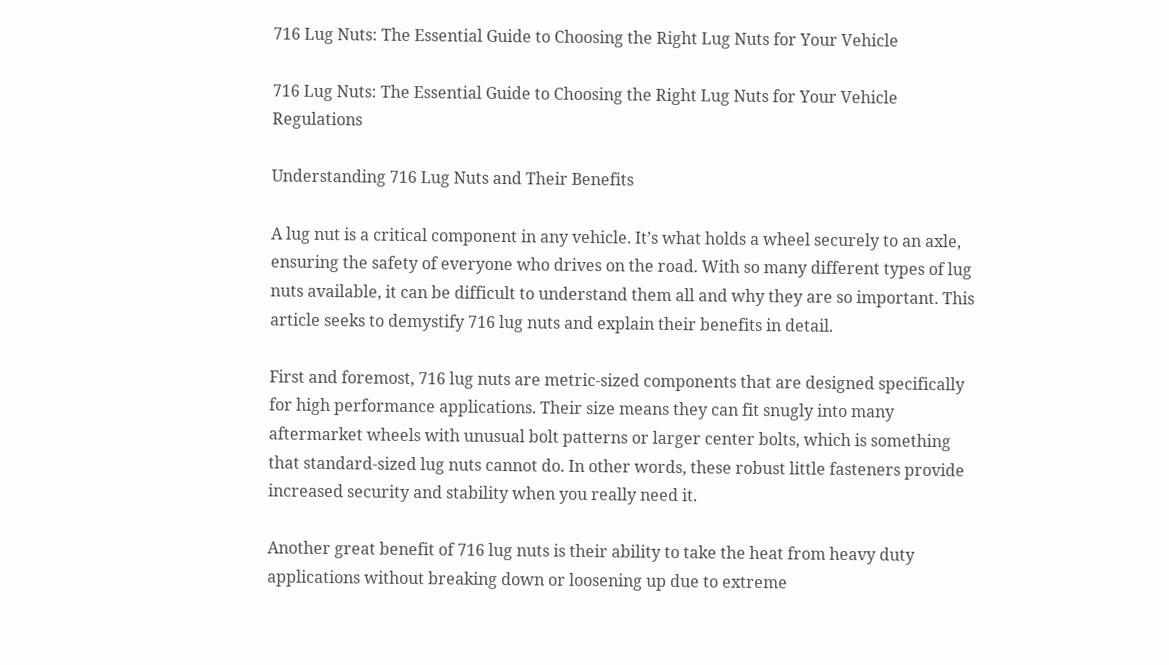716 Lug Nuts: The Essential Guide to Choosing the Right Lug Nuts for Your Vehicle

716 Lug Nuts: The Essential Guide to Choosing the Right Lug Nuts for Your Vehicle Regulations

Understanding 716 Lug Nuts and Their Benefits

A lug nut is a critical component in any vehicle. It’s what holds a wheel securely to an axle, ensuring the safety of everyone who drives on the road. With so many different types of lug nuts available, it can be difficult to understand them all and why they are so important. This article seeks to demystify 716 lug nuts and explain their benefits in detail.

First and foremost, 716 lug nuts are metric-sized components that are designed specifically for high performance applications. Their size means they can fit snugly into many aftermarket wheels with unusual bolt patterns or larger center bolts, which is something that standard-sized lug nuts cannot do. In other words, these robust little fasteners provide increased security and stability when you really need it.

Another great benefit of 716 lug nuts is their ability to take the heat from heavy duty applications without breaking down or loosening up due to extreme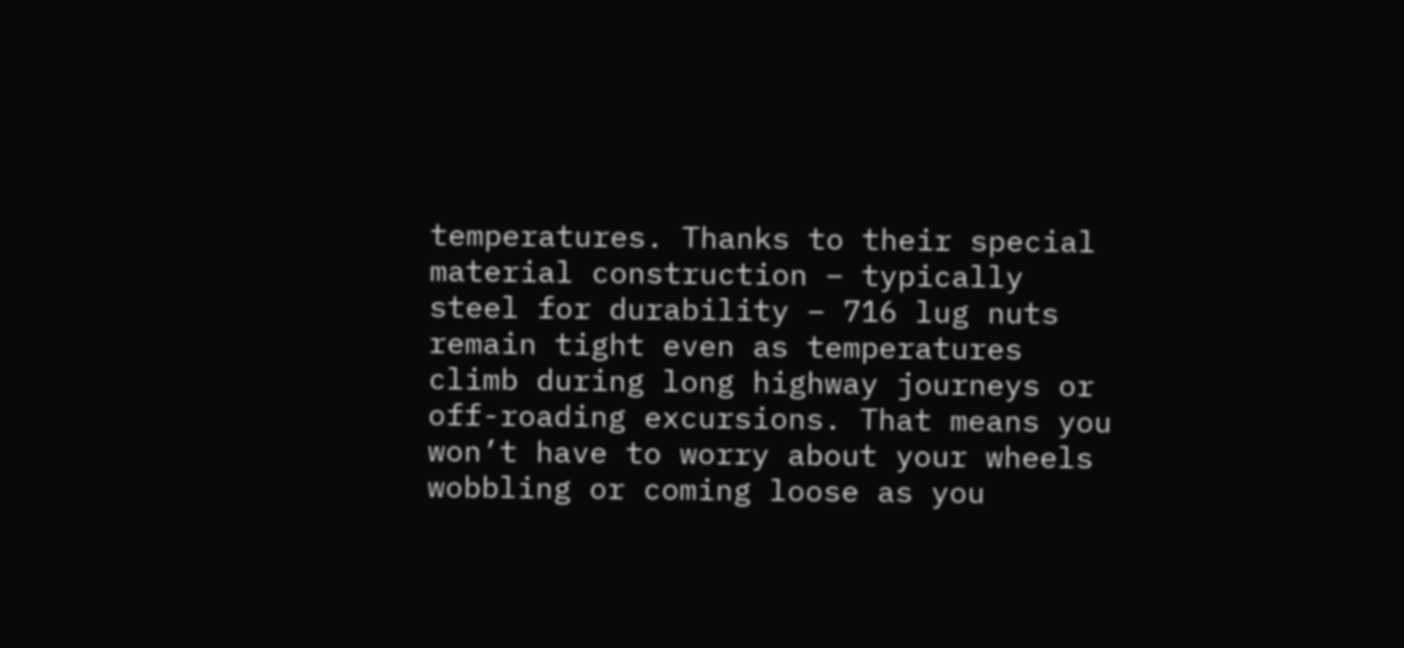temperatures. Thanks to their special material construction – typically steel for durability – 716 lug nuts remain tight even as temperatures climb during long highway journeys or off-roading excursions. That means you won’t have to worry about your wheels wobbling or coming loose as you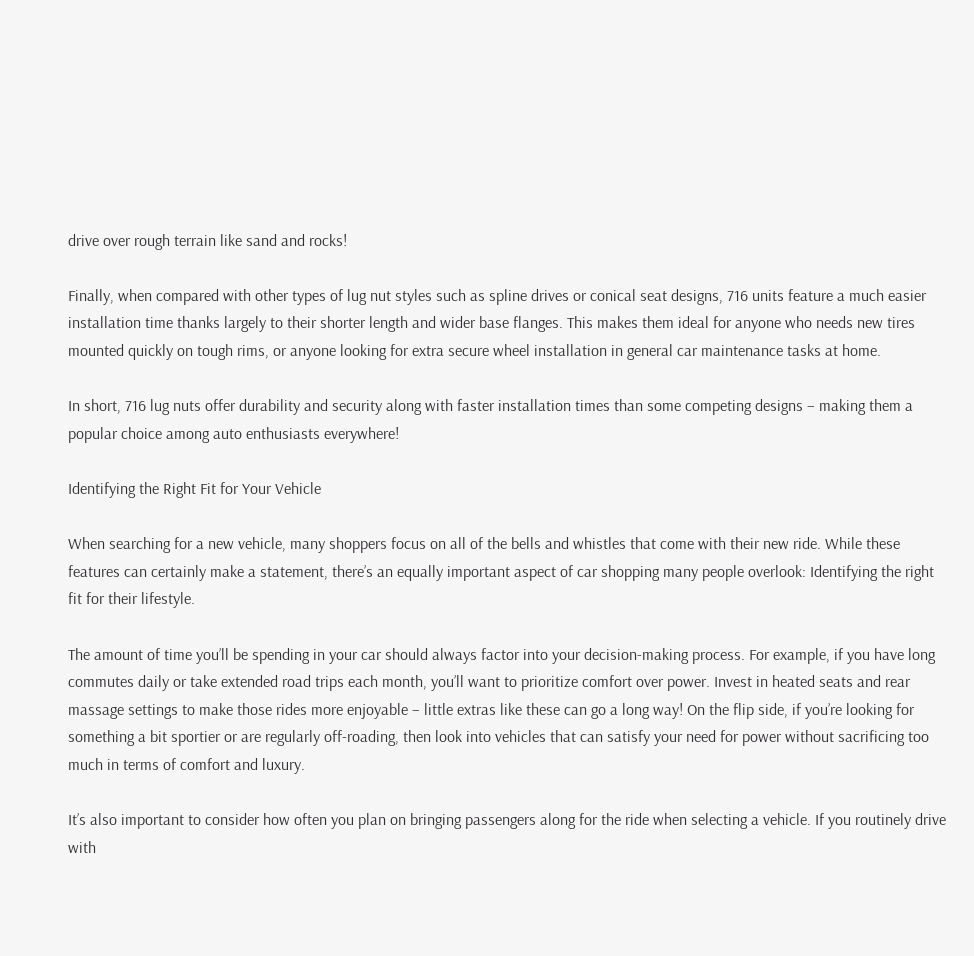drive over rough terrain like sand and rocks!

Finally, when compared with other types of lug nut styles such as spline drives or conical seat designs, 716 units feature a much easier installation time thanks largely to their shorter length and wider base flanges. This makes them ideal for anyone who needs new tires mounted quickly on tough rims, or anyone looking for extra secure wheel installation in general car maintenance tasks at home.

In short, 716 lug nuts offer durability and security along with faster installation times than some competing designs – making them a popular choice among auto enthusiasts everywhere!

Identifying the Right Fit for Your Vehicle

When searching for a new vehicle, many shoppers focus on all of the bells and whistles that come with their new ride. While these features can certainly make a statement, there’s an equally important aspect of car shopping many people overlook: Identifying the right fit for their lifestyle.

The amount of time you’ll be spending in your car should always factor into your decision-making process. For example, if you have long commutes daily or take extended road trips each month, you’ll want to prioritize comfort over power. Invest in heated seats and rear massage settings to make those rides more enjoyable – little extras like these can go a long way! On the flip side, if you’re looking for something a bit sportier or are regularly off-roading, then look into vehicles that can satisfy your need for power without sacrificing too much in terms of comfort and luxury.

It’s also important to consider how often you plan on bringing passengers along for the ride when selecting a vehicle. If you routinely drive with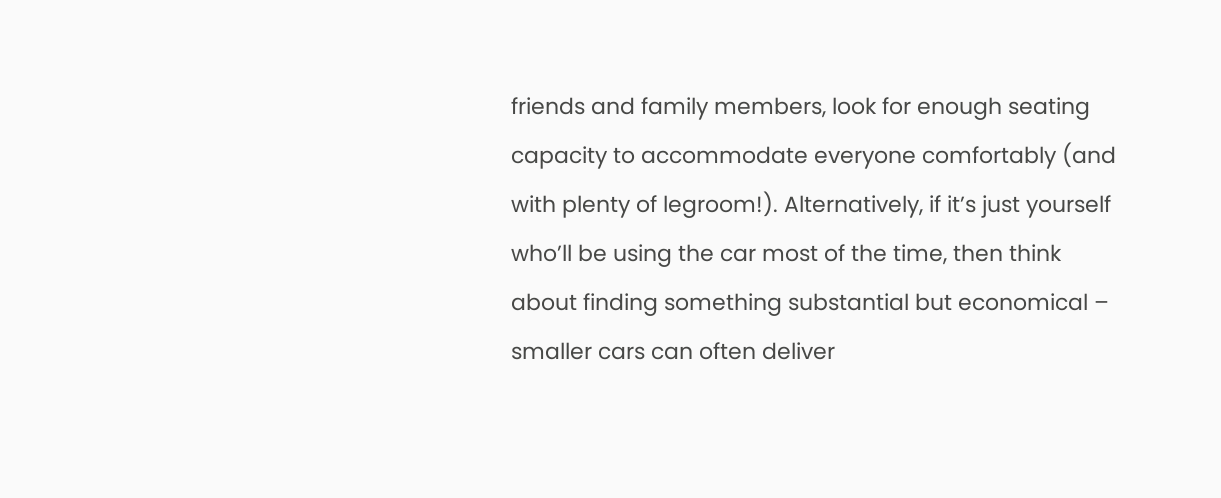friends and family members, look for enough seating capacity to accommodate everyone comfortably (and with plenty of legroom!). Alternatively, if it’s just yourself who’ll be using the car most of the time, then think about finding something substantial but economical – smaller cars can often deliver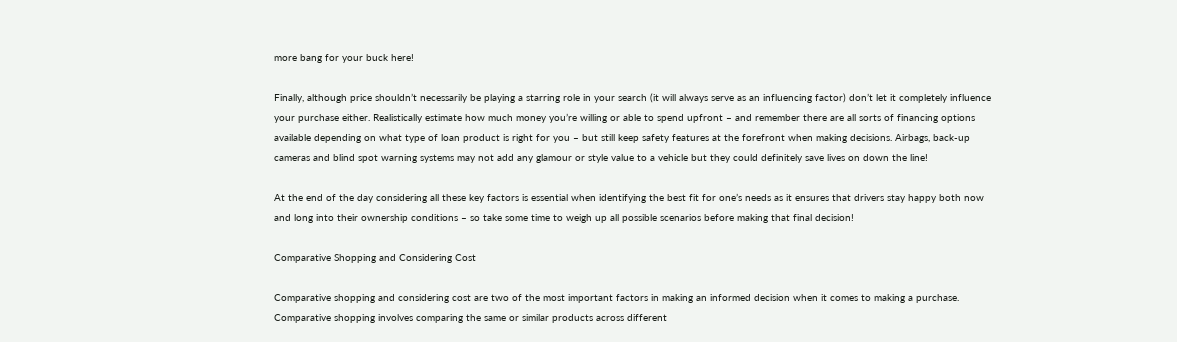more bang for your buck here!

Finally, although price shouldn’t necessarily be playing a starring role in your search (it will always serve as an influencing factor) don’t let it completely influence your purchase either. Realistically estimate how much money you’re willing or able to spend upfront – and remember there are all sorts of financing options available depending on what type of loan product is right for you – but still keep safety features at the forefront when making decisions. Airbags, back-up cameras and blind spot warning systems may not add any glamour or style value to a vehicle but they could definitely save lives on down the line!

At the end of the day considering all these key factors is essential when identifying the best fit for one’s needs as it ensures that drivers stay happy both now and long into their ownership conditions – so take some time to weigh up all possible scenarios before making that final decision!

Comparative Shopping and Considering Cost

Comparative shopping and considering cost are two of the most important factors in making an informed decision when it comes to making a purchase. Comparative shopping involves comparing the same or similar products across different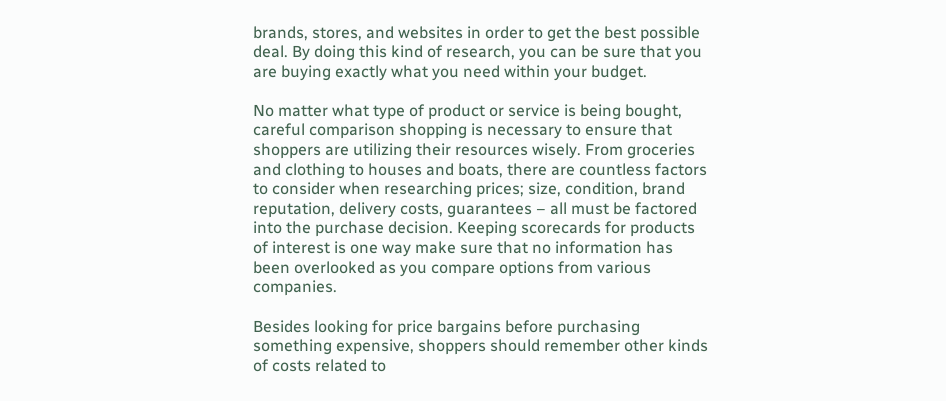brands, stores, and websites in order to get the best possible deal. By doing this kind of research, you can be sure that you are buying exactly what you need within your budget.

No matter what type of product or service is being bought, careful comparison shopping is necessary to ensure that shoppers are utilizing their resources wisely. From groceries and clothing to houses and boats, there are countless factors to consider when researching prices; size, condition, brand reputation, delivery costs, guarantees – all must be factored into the purchase decision. Keeping scorecards for products of interest is one way make sure that no information has been overlooked as you compare options from various companies.

Besides looking for price bargains before purchasing something expensive, shoppers should remember other kinds of costs related to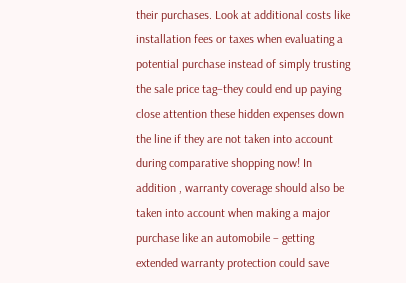their purchases. Look at additional costs like installation fees or taxes when evaluating a potential purchase instead of simply trusting the sale price tag–they could end up paying close attention these hidden expenses down the line if they are not taken into account during comparative shopping now! In addition , warranty coverage should also be taken into account when making a major purchase like an automobile – getting extended warranty protection could save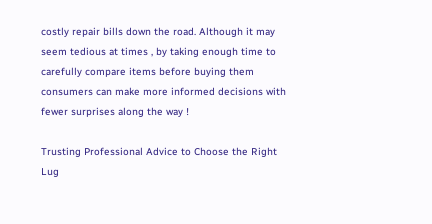costly repair bills down the road. Although it may seem tedious at times , by taking enough time to carefully compare items before buying them consumers can make more informed decisions with fewer surprises along the way !

Trusting Professional Advice to Choose the Right Lug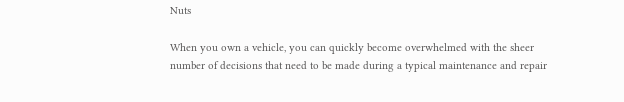Nuts

When you own a vehicle, you can quickly become overwhelmed with the sheer number of decisions that need to be made during a typical maintenance and repair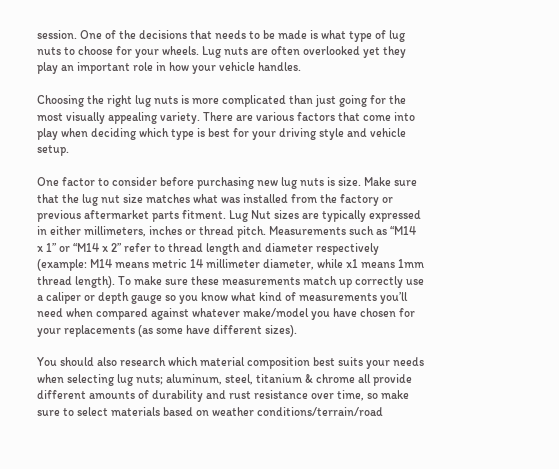session. One of the decisions that needs to be made is what type of lug nuts to choose for your wheels. Lug nuts are often overlooked yet they play an important role in how your vehicle handles.

Choosing the right lug nuts is more complicated than just going for the most visually appealing variety. There are various factors that come into play when deciding which type is best for your driving style and vehicle setup.

One factor to consider before purchasing new lug nuts is size. Make sure that the lug nut size matches what was installed from the factory or previous aftermarket parts fitment. Lug Nut sizes are typically expressed in either millimeters, inches or thread pitch. Measurements such as “M14 x 1” or “M14 x 2” refer to thread length and diameter respectively (example: M14 means metric 14 millimeter diameter, while x1 means 1mm thread length). To make sure these measurements match up correctly use a caliper or depth gauge so you know what kind of measurements you’ll need when compared against whatever make/model you have chosen for your replacements (as some have different sizes).

You should also research which material composition best suits your needs when selecting lug nuts; aluminum, steel, titanium & chrome all provide different amounts of durability and rust resistance over time, so make sure to select materials based on weather conditions/terrain/road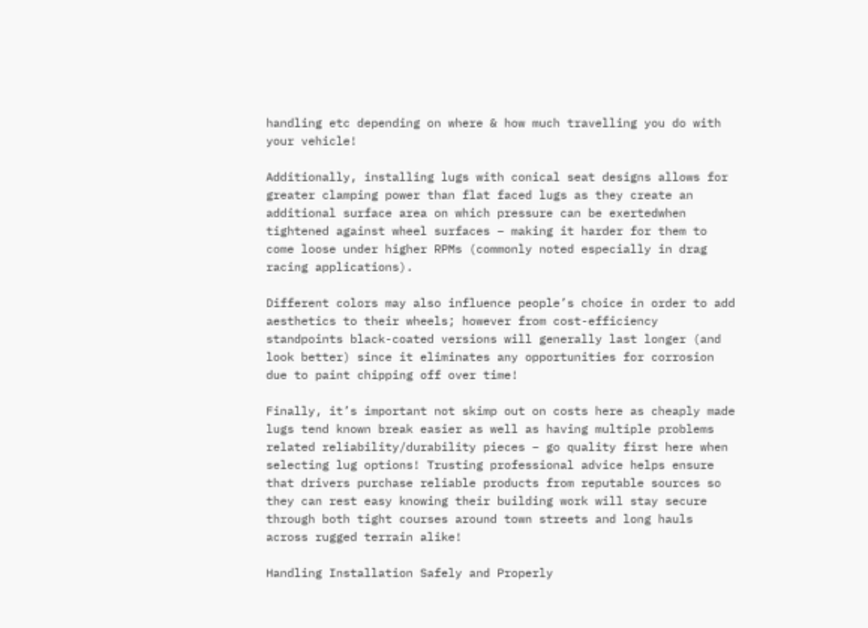handling etc depending on where & how much travelling you do with your vehicle!

Additionally, installing lugs with conical seat designs allows for greater clamping power than flat faced lugs as they create an additional surface area on which pressure can be exertedwhen tightened against wheel surfaces – making it harder for them to come loose under higher RPMs (commonly noted especially in drag racing applications).

Different colors may also influence people’s choice in order to add aesthetics to their wheels; however from cost-efficiency standpoints black-coated versions will generally last longer (and look better) since it eliminates any opportunities for corrosion due to paint chipping off over time!

Finally, it’s important not skimp out on costs here as cheaply made lugs tend known break easier as well as having multiple problems related reliability/durability pieces – go quality first here when selecting lug options! Trusting professional advice helps ensure that drivers purchase reliable products from reputable sources so they can rest easy knowing their building work will stay secure through both tight courses around town streets and long hauls across rugged terrain alike!

Handling Installation Safely and Properly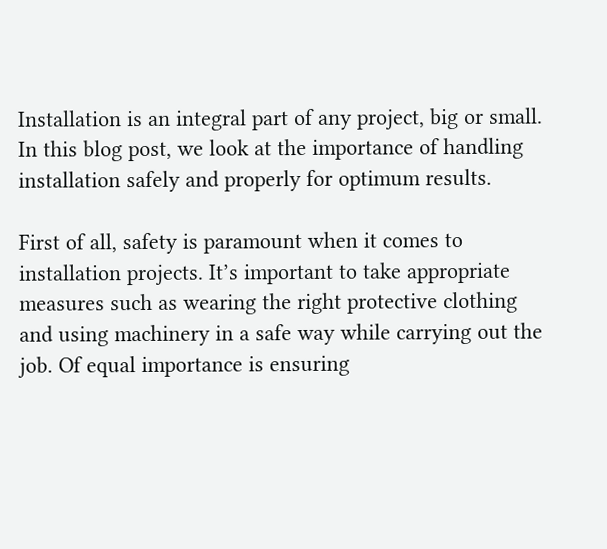Installation is an integral part of any project, big or small. In this blog post, we look at the importance of handling installation safely and properly for optimum results.

First of all, safety is paramount when it comes to installation projects. It’s important to take appropriate measures such as wearing the right protective clothing and using machinery in a safe way while carrying out the job. Of equal importance is ensuring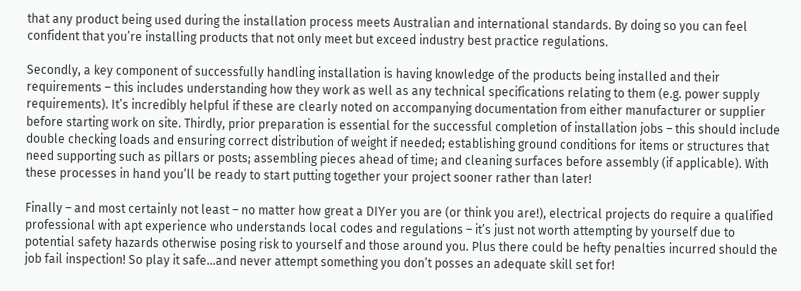that any product being used during the installation process meets Australian and international standards. By doing so you can feel confident that you’re installing products that not only meet but exceed industry best practice regulations.

Secondly, a key component of successfully handling installation is having knowledge of the products being installed and their requirements – this includes understanding how they work as well as any technical specifications relating to them (e.g. power supply requirements). It’s incredibly helpful if these are clearly noted on accompanying documentation from either manufacturer or supplier before starting work on site. Thirdly, prior preparation is essential for the successful completion of installation jobs – this should include double checking loads and ensuring correct distribution of weight if needed; establishing ground conditions for items or structures that need supporting such as pillars or posts; assembling pieces ahead of time; and cleaning surfaces before assembly (if applicable). With these processes in hand you’ll be ready to start putting together your project sooner rather than later!

Finally – and most certainly not least – no matter how great a DIYer you are (or think you are!), electrical projects do require a qualified professional with apt experience who understands local codes and regulations – it’s just not worth attempting by yourself due to potential safety hazards otherwise posing risk to yourself and those around you. Plus there could be hefty penalties incurred should the job fail inspection! So play it safe…and never attempt something you don’t posses an adequate skill set for!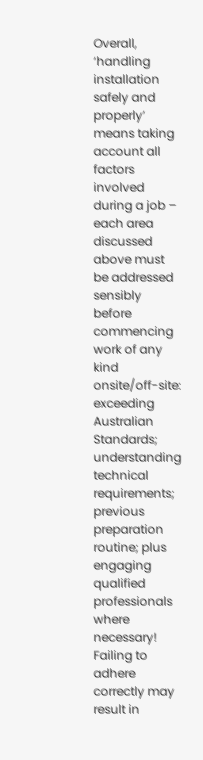Overall, ‘handling installation safely and properly’ means taking account all factors involved during a job – each area discussed above must be addressed sensibly before commencing work of any kind onsite/off-site: exceeding Australian Standards; understanding technical requirements; previous preparation routine; plus engaging qualified professionals where necessary! Failing to adhere correctly may result in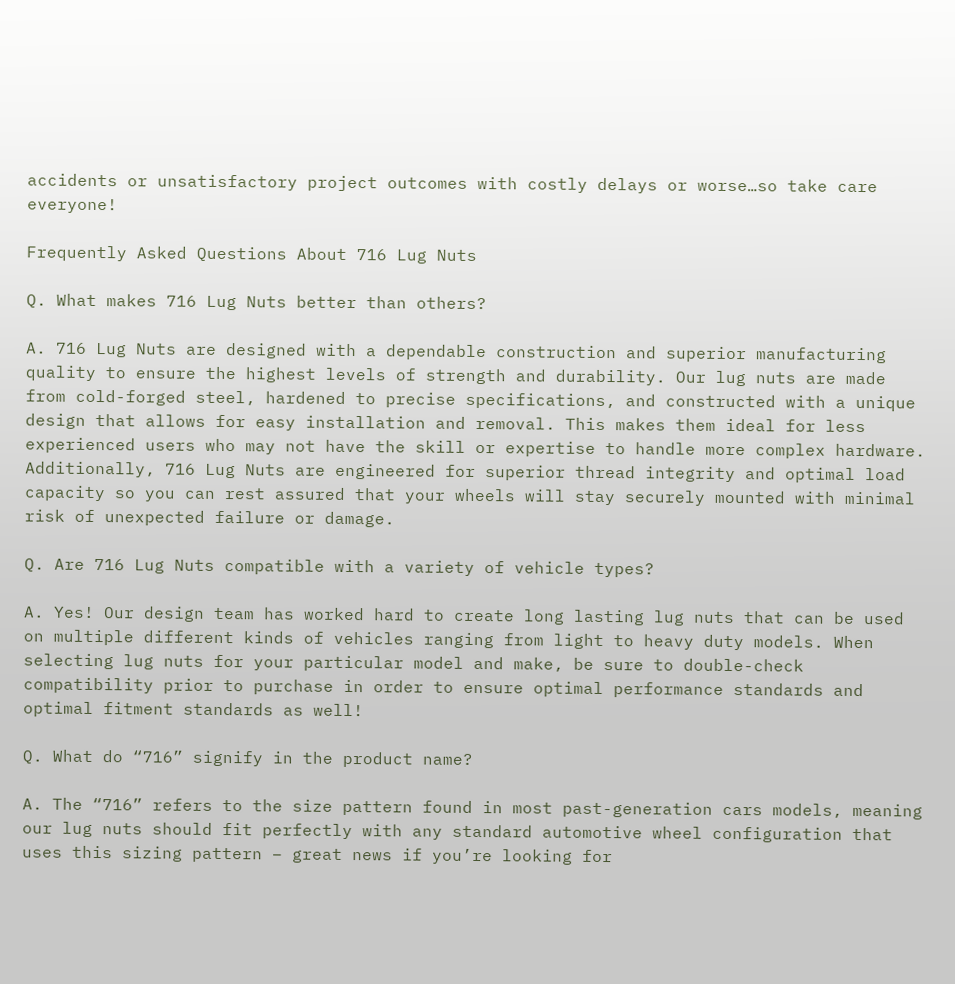accidents or unsatisfactory project outcomes with costly delays or worse…so take care everyone!

Frequently Asked Questions About 716 Lug Nuts

Q. What makes 716 Lug Nuts better than others?

A. 716 Lug Nuts are designed with a dependable construction and superior manufacturing quality to ensure the highest levels of strength and durability. Our lug nuts are made from cold-forged steel, hardened to precise specifications, and constructed with a unique design that allows for easy installation and removal. This makes them ideal for less experienced users who may not have the skill or expertise to handle more complex hardware. Additionally, 716 Lug Nuts are engineered for superior thread integrity and optimal load capacity so you can rest assured that your wheels will stay securely mounted with minimal risk of unexpected failure or damage.

Q. Are 716 Lug Nuts compatible with a variety of vehicle types?

A. Yes! Our design team has worked hard to create long lasting lug nuts that can be used on multiple different kinds of vehicles ranging from light to heavy duty models. When selecting lug nuts for your particular model and make, be sure to double-check compatibility prior to purchase in order to ensure optimal performance standards and optimal fitment standards as well!

Q. What do “716” signify in the product name?

A. The “716” refers to the size pattern found in most past-generation cars models, meaning our lug nuts should fit perfectly with any standard automotive wheel configuration that uses this sizing pattern – great news if you’re looking for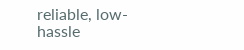reliable, low-hassle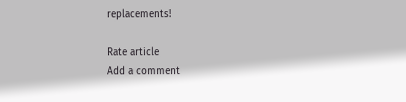replacements!

Rate article
Add a comment